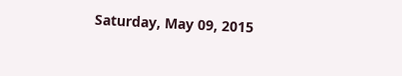Saturday, May 09, 2015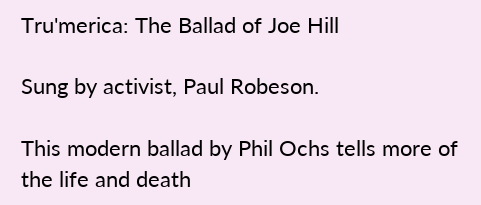Tru'merica: The Ballad of Joe Hill

Sung by activist, Paul Robeson.

This modern ballad by Phil Ochs tells more of the life and death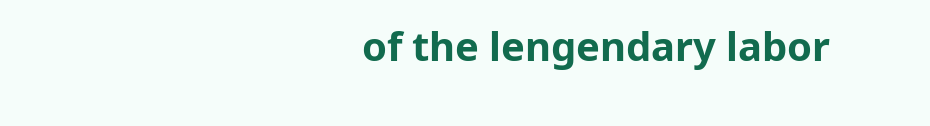of the lengendary labor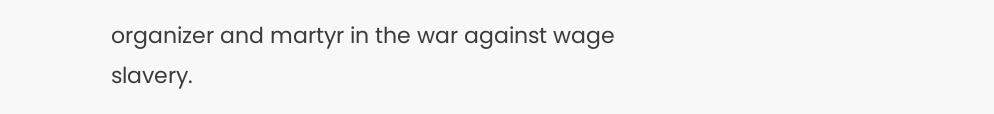organizer and martyr in the war against wage slavery.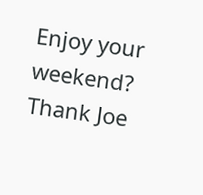Enjoy your weekend? Thank Joe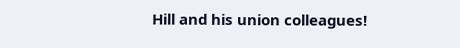Hill and his union colleagues!